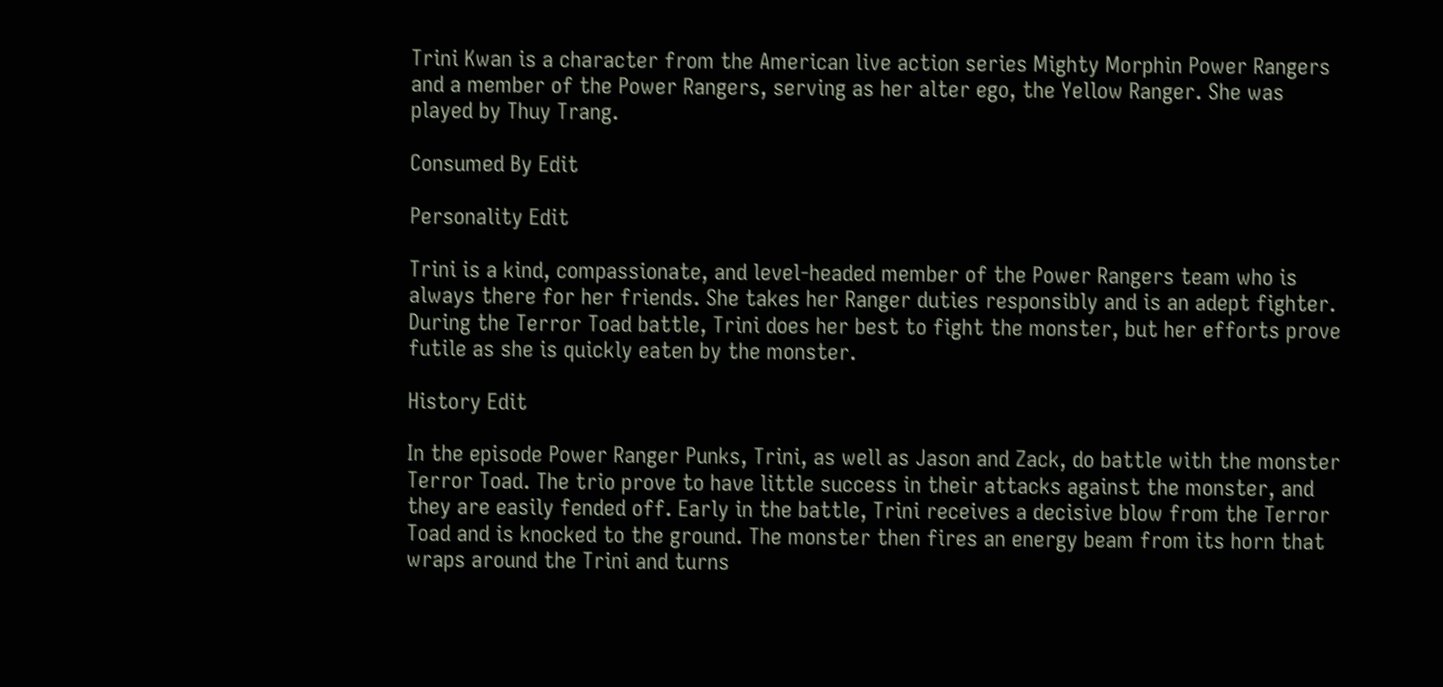Trini Kwan is a character from the American live action series Mighty Morphin Power Rangers and a member of the Power Rangers, serving as her alter ego, the Yellow Ranger. She was played by Thuy Trang.

Consumed By Edit

Personality Edit

Trini is a kind, compassionate, and level-headed member of the Power Rangers team who is always there for her friends. She takes her Ranger duties responsibly and is an adept fighter. During the Terror Toad battle, Trini does her best to fight the monster, but her efforts prove futile as she is quickly eaten by the monster.

History Edit

In the episode Power Ranger Punks, Trini, as well as Jason and Zack, do battle with the monster Terror Toad. The trio prove to have little success in their attacks against the monster, and they are easily fended off. Early in the battle, Trini receives a decisive blow from the Terror Toad and is knocked to the ground. The monster then fires an energy beam from its horn that wraps around the Trini and turns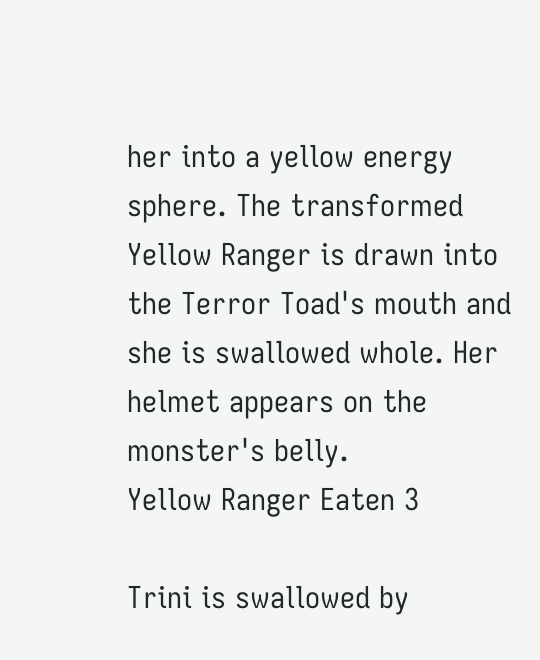her into a yellow energy sphere. The transformed Yellow Ranger is drawn into the Terror Toad's mouth and she is swallowed whole. Her helmet appears on the monster's belly.
Yellow Ranger Eaten 3

Trini is swallowed by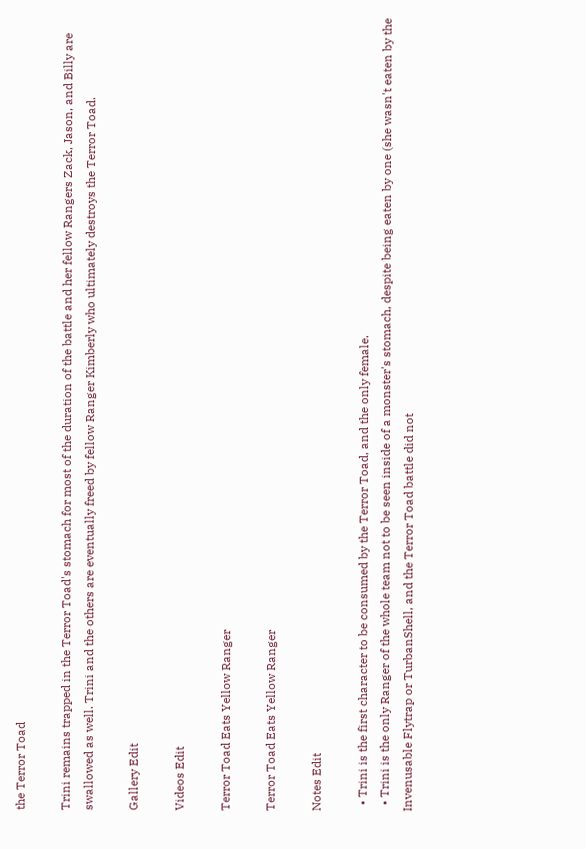the Terror Toad

Trini remains trapped in the Terror Toad's stomach for most of the duration of the battle and her fellow Rangers Zack, Jason, and Billy are swallowed as well. Trini and the others are eventually freed by fellow Ranger Kimberly who ultimately destroys the Terror Toad.

Gallery Edit

Videos Edit

Terror Toad Eats Yellow Ranger

Terror Toad Eats Yellow Ranger

Notes Edit

  • Trini is the first character to be consumed by the Terror Toad, and the only female.
  • Trini is the only Ranger of the whole team not to be seen inside of a monster's stomach, despite being eaten by one (she wasn't eaten by the Invenusable Flytrap or TurbanShell, and the Terror Toad battle did not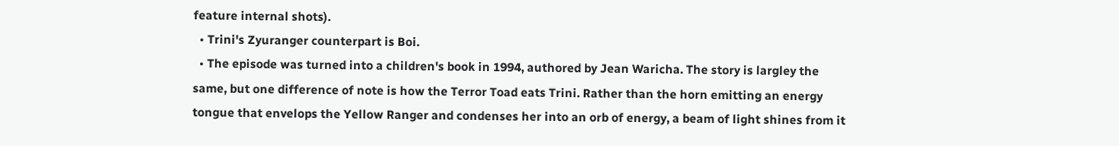feature internal shots).
  • Trini's Zyuranger counterpart is Boi.
  • The episode was turned into a children's book in 1994, authored by Jean Waricha. The story is largley the same, but one difference of note is how the Terror Toad eats Trini. Rather than the horn emitting an energy tongue that envelops the Yellow Ranger and condenses her into an orb of energy, a beam of light shines from it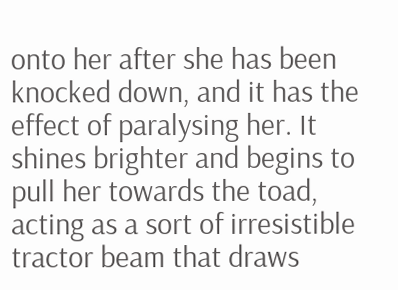onto her after she has been knocked down, and it has the effect of paralysing her. It shines brighter and begins to pull her towards the toad, acting as a sort of irresistible tractor beam that draws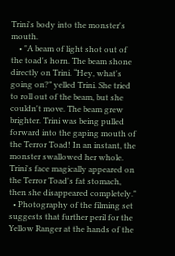Trini's body into the monster's mouth.
    • "A beam of light shot out of the toad's horn. The beam shone directly on Trini. “Hey, what's going on?” yelled Trini. She tried to roll out of the beam, but she couldn't move. The beam grew brighter. Trini was being pulled forward into the gaping mouth of the Terror Toad! In an instant, the monster swallowed her whole. Trini's face magically appeared on the Terror Toad's fat stomach, then she disappeared completely."
  • Photography of the filming set suggests that further peril for the Yellow Ranger at the hands of the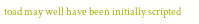toad may well have been initially scripted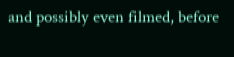and possibly even filmed, before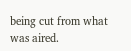being cut from what was aired.